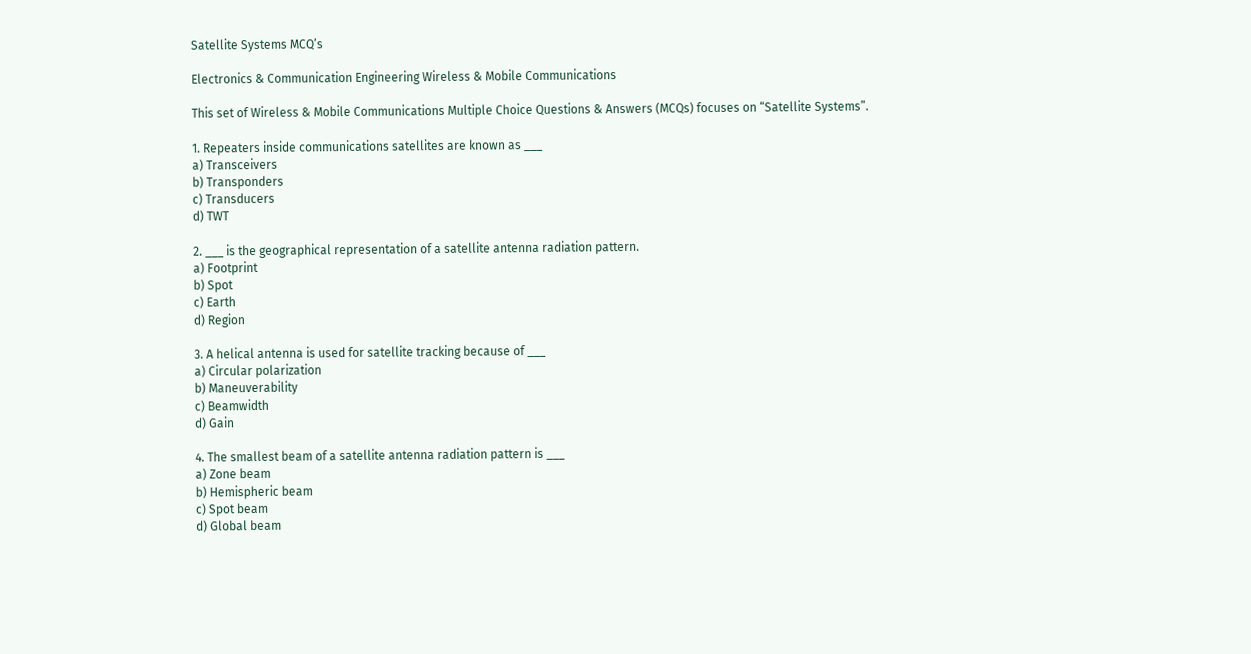Satellite Systems MCQ’s

Electronics & Communication Engineering Wireless & Mobile Communications

This set of Wireless & Mobile Communications Multiple Choice Questions & Answers (MCQs) focuses on “Satellite Systems”.

1. Repeaters inside communications satellites are known as ___
a) Transceivers
b) Transponders
c) Transducers
d) TWT

2. ___ is the geographical representation of a satellite antenna radiation pattern.
a) Footprint
b) Spot
c) Earth
d) Region

3. A helical antenna is used for satellite tracking because of ___
a) Circular polarization
b) Maneuverability
c) Beamwidth
d) Gain

4. The smallest beam of a satellite antenna radiation pattern is ___
a) Zone beam
b) Hemispheric beam
c) Spot beam
d) Global beam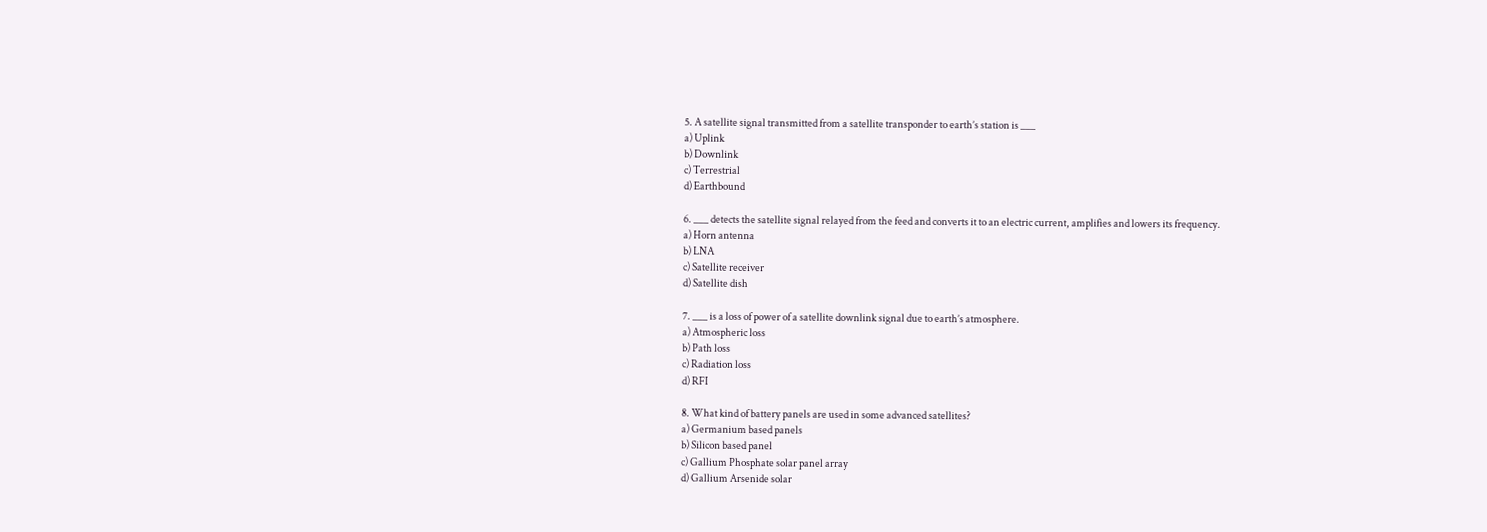5. A satellite signal transmitted from a satellite transponder to earth’s station is ___
a) Uplink
b) Downlink
c) Terrestrial
d) Earthbound

6. ___ detects the satellite signal relayed from the feed and converts it to an electric current, amplifies and lowers its frequency.
a) Horn antenna
b) LNA
c) Satellite receiver
d) Satellite dish

7. ___ is a loss of power of a satellite downlink signal due to earth’s atmosphere.
a) Atmospheric loss
b) Path loss
c) Radiation loss
d) RFI

8. What kind of battery panels are used in some advanced satellites?
a) Germanium based panels
b) Silicon based panel
c) Gallium Phosphate solar panel array
d) Gallium Arsenide solar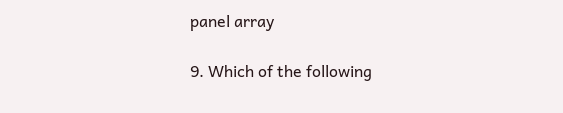panel array

9. Which of the following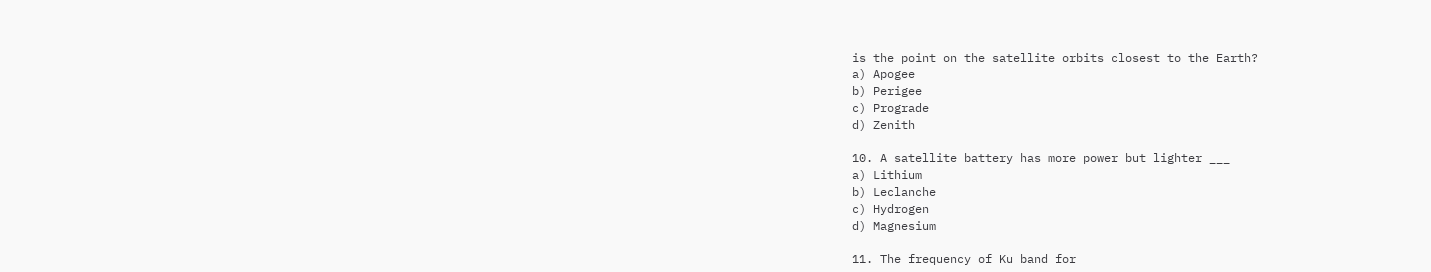is the point on the satellite orbits closest to the Earth?
a) Apogee
b) Perigee
c) Prograde
d) Zenith

10. A satellite battery has more power but lighter ___
a) Lithium
b) Leclanche
c) Hydrogen
d) Magnesium

11. The frequency of Ku band for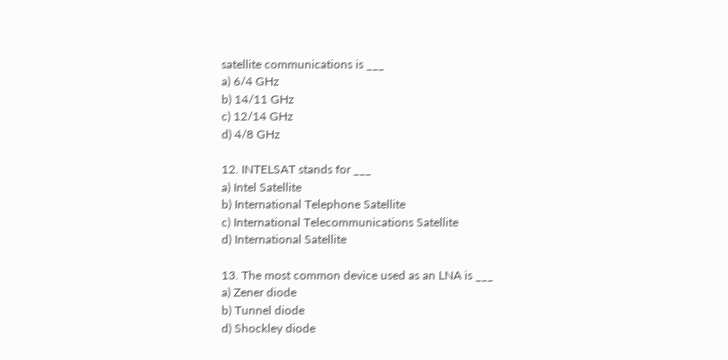satellite communications is ___
a) 6/4 GHz
b) 14/11 GHz
c) 12/14 GHz
d) 4/8 GHz

12. INTELSAT stands for ___
a) Intel Satellite
b) International Telephone Satellite
c) International Telecommunications Satellite
d) International Satellite

13. The most common device used as an LNA is ___
a) Zener diode
b) Tunnel diode
d) Shockley diode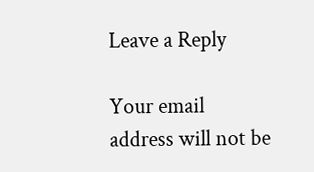Leave a Reply

Your email address will not be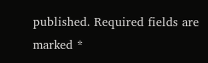published. Required fields are marked *